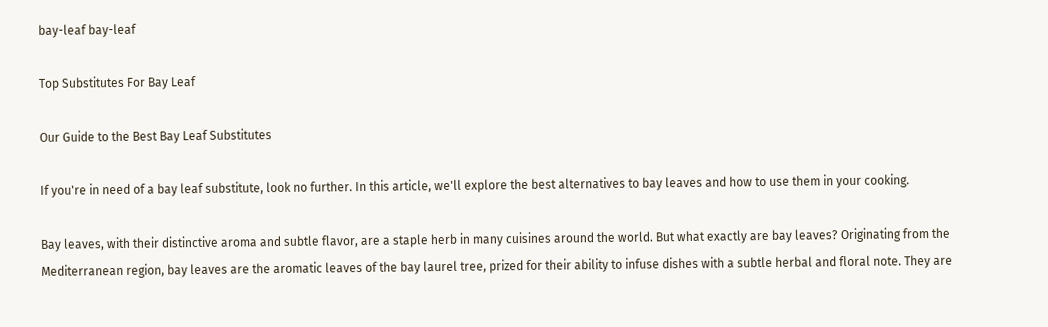bay-leaf bay-leaf

Top Substitutes For Bay Leaf

Our Guide to the Best Bay Leaf Substitutes

If you're in need of a bay leaf substitute, look no further. In this article, we'll explore the best alternatives to bay leaves and how to use them in your cooking.

Bay leaves, with their distinctive aroma and subtle flavor, are a staple herb in many cuisines around the world. But what exactly are bay leaves? Originating from the Mediterranean region, bay leaves are the aromatic leaves of the bay laurel tree, prized for their ability to infuse dishes with a subtle herbal and floral note. They are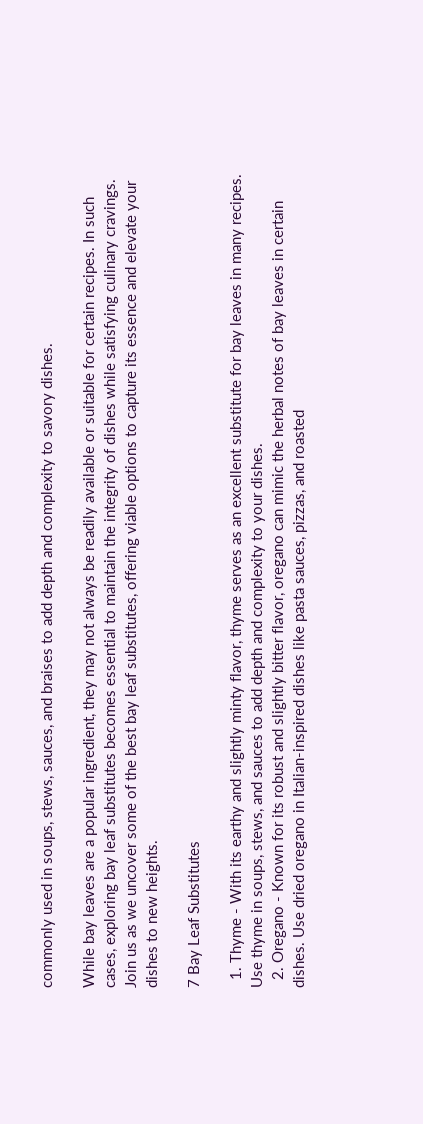commonly used in soups, stews, sauces, and braises to add depth and complexity to savory dishes.

While bay leaves are a popular ingredient, they may not always be readily available or suitable for certain recipes. In such cases, exploring bay leaf substitutes becomes essential to maintain the integrity of dishes while satisfying culinary cravings. Join us as we uncover some of the best bay leaf substitutes, offering viable options to capture its essence and elevate your dishes to new heights.

7 Bay Leaf Substitutes

  1. Thyme - With its earthy and slightly minty flavor, thyme serves as an excellent substitute for bay leaves in many recipes. Use thyme in soups, stews, and sauces to add depth and complexity to your dishes.
  2. Oregano - Known for its robust and slightly bitter flavor, oregano can mimic the herbal notes of bay leaves in certain dishes. Use dried oregano in Italian-inspired dishes like pasta sauces, pizzas, and roasted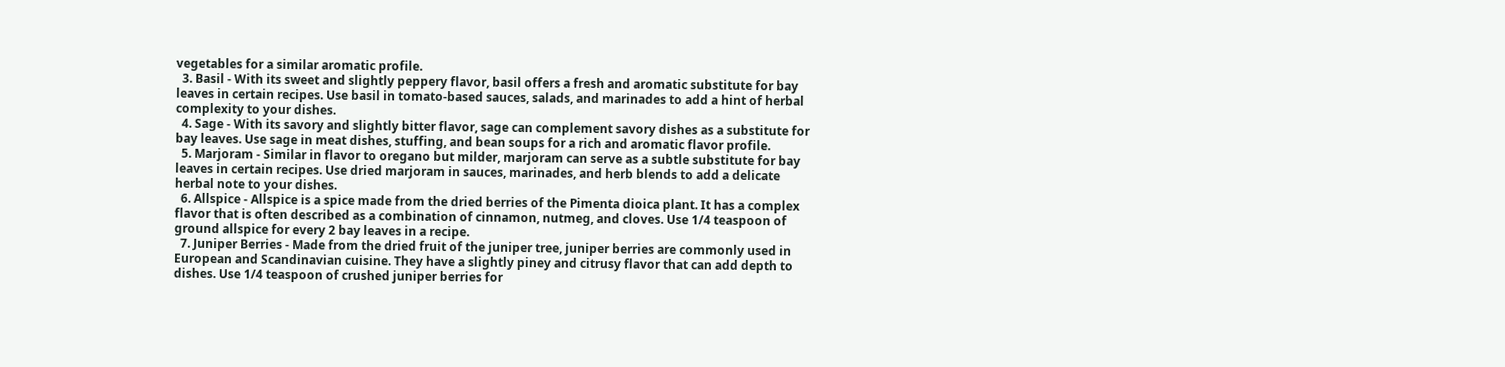vegetables for a similar aromatic profile.
  3. Basil - With its sweet and slightly peppery flavor, basil offers a fresh and aromatic substitute for bay leaves in certain recipes. Use basil in tomato-based sauces, salads, and marinades to add a hint of herbal complexity to your dishes.
  4. Sage - With its savory and slightly bitter flavor, sage can complement savory dishes as a substitute for bay leaves. Use sage in meat dishes, stuffing, and bean soups for a rich and aromatic flavor profile.
  5. Marjoram - Similar in flavor to oregano but milder, marjoram can serve as a subtle substitute for bay leaves in certain recipes. Use dried marjoram in sauces, marinades, and herb blends to add a delicate herbal note to your dishes.
  6. Allspice - Allspice is a spice made from the dried berries of the Pimenta dioica plant. It has a complex flavor that is often described as a combination of cinnamon, nutmeg, and cloves. Use 1/4 teaspoon of ground allspice for every 2 bay leaves in a recipe.
  7. Juniper Berries - Made from the dried fruit of the juniper tree, juniper berries are commonly used in European and Scandinavian cuisine. They have a slightly piney and citrusy flavor that can add depth to dishes. Use 1/4 teaspoon of crushed juniper berries for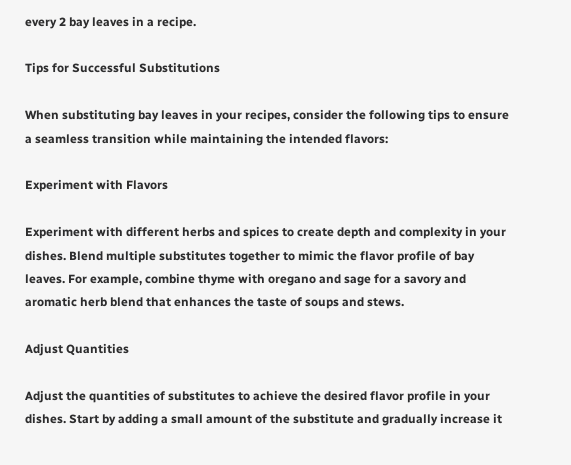every 2 bay leaves in a recipe.

Tips for Successful Substitutions

When substituting bay leaves in your recipes, consider the following tips to ensure a seamless transition while maintaining the intended flavors:

Experiment with Flavors

Experiment with different herbs and spices to create depth and complexity in your dishes. Blend multiple substitutes together to mimic the flavor profile of bay leaves. For example, combine thyme with oregano and sage for a savory and aromatic herb blend that enhances the taste of soups and stews.

Adjust Quantities

Adjust the quantities of substitutes to achieve the desired flavor profile in your dishes. Start by adding a small amount of the substitute and gradually increase it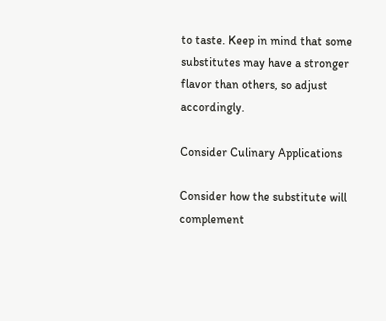to taste. Keep in mind that some substitutes may have a stronger flavor than others, so adjust accordingly.

Consider Culinary Applications

Consider how the substitute will complement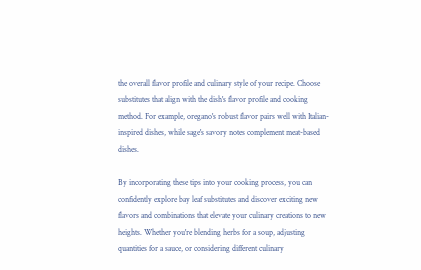the overall flavor profile and culinary style of your recipe. Choose substitutes that align with the dish's flavor profile and cooking method. For example, oregano's robust flavor pairs well with Italian-inspired dishes, while sage's savory notes complement meat-based dishes.

By incorporating these tips into your cooking process, you can confidently explore bay leaf substitutes and discover exciting new flavors and combinations that elevate your culinary creations to new heights. Whether you're blending herbs for a soup, adjusting quantities for a sauce, or considering different culinary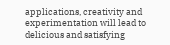applications, creativity and experimentation will lead to delicious and satisfying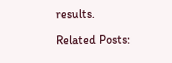results.

Related Posts: